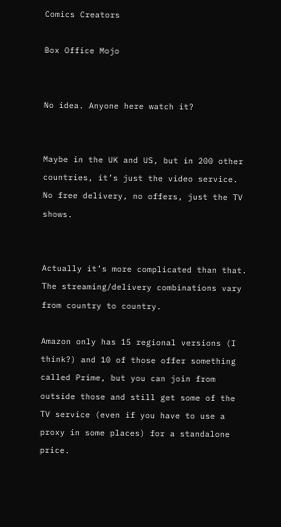Comics Creators

Box Office Mojo


No idea. Anyone here watch it?


Maybe in the UK and US, but in 200 other countries, it’s just the video service. No free delivery, no offers, just the TV shows.


Actually it’s more complicated than that. The streaming/delivery combinations vary from country to country.

Amazon only has 15 regional versions (I think?) and 10 of those offer something called Prime, but you can join from outside those and still get some of the TV service (even if you have to use a proxy in some places) for a standalone price.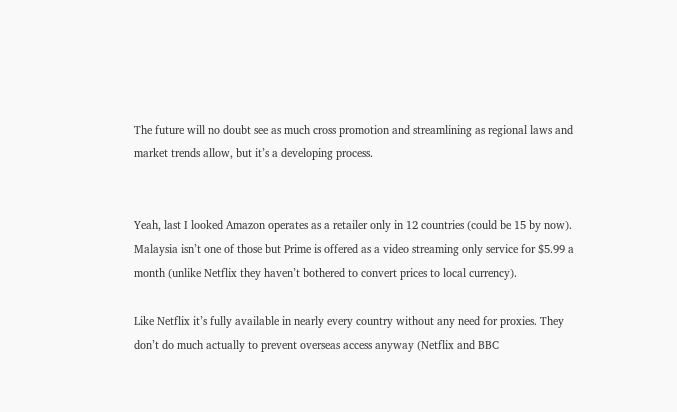The future will no doubt see as much cross promotion and streamlining as regional laws and market trends allow, but it’s a developing process.


Yeah, last I looked Amazon operates as a retailer only in 12 countries (could be 15 by now). Malaysia isn’t one of those but Prime is offered as a video streaming only service for $5.99 a month (unlike Netflix they haven’t bothered to convert prices to local currency).

Like Netflix it’s fully available in nearly every country without any need for proxies. They don’t do much actually to prevent overseas access anyway (Netflix and BBC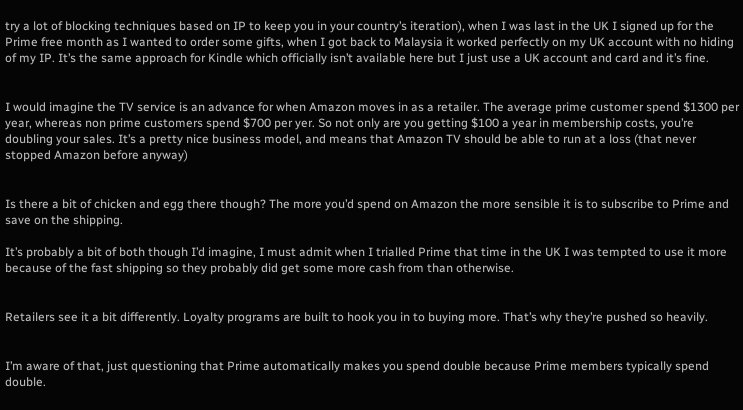try a lot of blocking techniques based on IP to keep you in your country’s iteration), when I was last in the UK I signed up for the Prime free month as I wanted to order some gifts, when I got back to Malaysia it worked perfectly on my UK account with no hiding of my IP. It’s the same approach for Kindle which officially isn’t available here but I just use a UK account and card and it’s fine.


I would imagine the TV service is an advance for when Amazon moves in as a retailer. The average prime customer spend $1300 per year, whereas non prime customers spend $700 per yer. So not only are you getting $100 a year in membership costs, you’re doubling your sales. It’s a pretty nice business model, and means that Amazon TV should be able to run at a loss (that never stopped Amazon before anyway)


Is there a bit of chicken and egg there though? The more you’d spend on Amazon the more sensible it is to subscribe to Prime and save on the shipping.

It’s probably a bit of both though I’d imagine, I must admit when I trialled Prime that time in the UK I was tempted to use it more because of the fast shipping so they probably did get some more cash from than otherwise.


Retailers see it a bit differently. Loyalty programs are built to hook you in to buying more. That’s why they’re pushed so heavily.


I’m aware of that, just questioning that Prime automatically makes you spend double because Prime members typically spend double.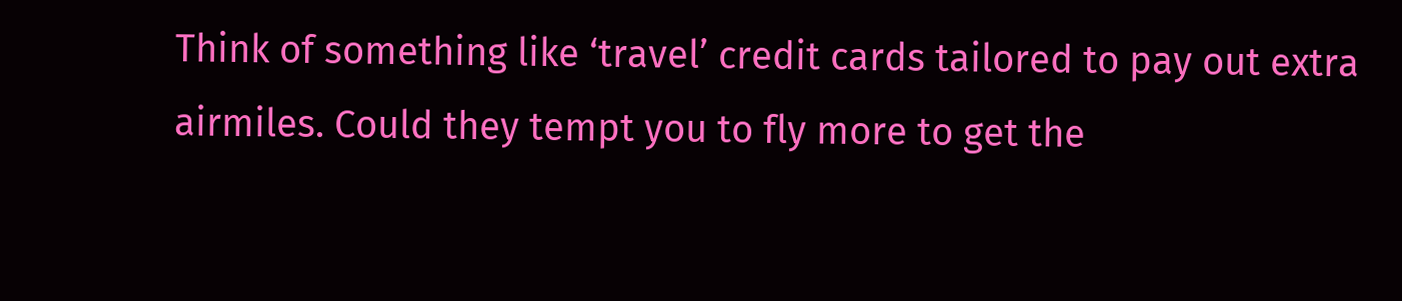Think of something like ‘travel’ credit cards tailored to pay out extra airmiles. Could they tempt you to fly more to get the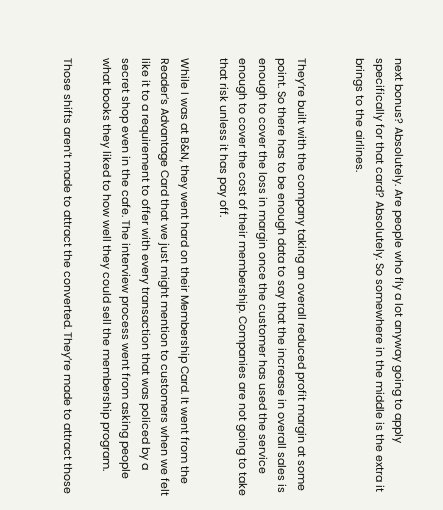next bonus? Absolutely. Are people who fly a lot anyway going to apply specifically for that card? Absolutely. So somewhere in the middle is the extra it brings to the airlines.


They’re built with the company taking an overall reduced profit margin at some point. So there has to be enough data to say that the increase in overall sales is enough to cover the loss in margin once the customer has used the service enough to cover the cost of their membership. Companies are not going to take that risk unless it has pay off.

While I was at B&N, they went hard on their Membership Card. It went from the Reader’s Advantage Card that we just might mention to customers when we felt like it to a requirement to offer with every transaction that was policed by a secret shop even in the cafe. The interview process went from asking people what books they liked to how well they could sell the membership program.

Those shifts aren’t made to attract the converted. They’re made to attract those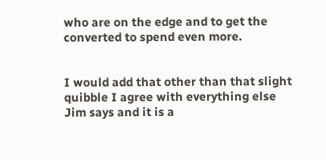who are on the edge and to get the converted to spend even more.


I would add that other than that slight quibble I agree with everything else Jim says and it is a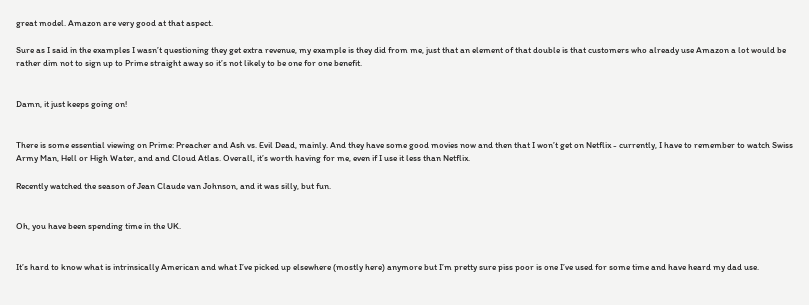great model. Amazon are very good at that aspect.

Sure as I said in the examples I wasn’t questioning they get extra revenue, my example is they did from me, just that an element of that double is that customers who already use Amazon a lot would be rather dim not to sign up to Prime straight away so it’s not likely to be one for one benefit.


Damn, it just keeps going on!


There is some essential viewing on Prime: Preacher and Ash vs. Evil Dead, mainly. And they have some good movies now and then that I won’t get on Netflix - currently, I have to remember to watch Swiss Army Man, Hell or High Water, and and Cloud Atlas. Overall, it’s worth having for me, even if I use it less than Netflix.

Recently watched the season of Jean Claude van Johnson, and it was silly, but fun.


Oh, you have been spending time in the UK.


It’s hard to know what is intrinsically American and what I’ve picked up elsewhere (mostly here) anymore but I’m pretty sure piss poor is one I’ve used for some time and have heard my dad use.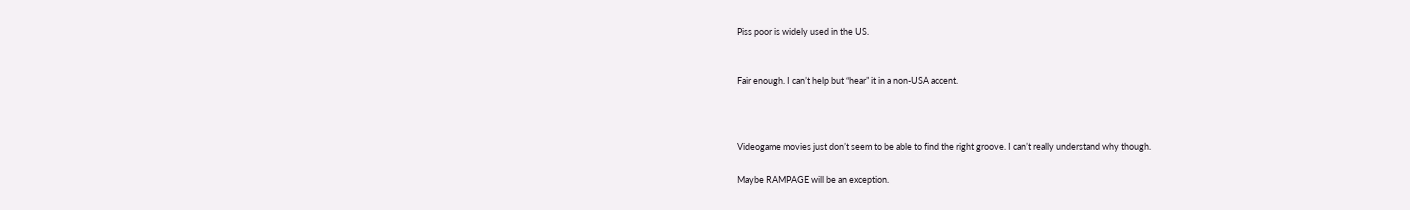Piss poor is widely used in the US.


Fair enough. I can’t help but “hear” it in a non-USA accent.



Videogame movies just don’t seem to be able to find the right groove. I can’t really understand why though.

Maybe RAMPAGE will be an exception.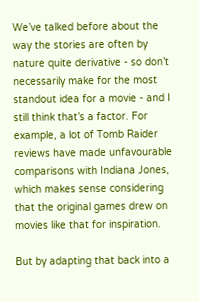We’ve talked before about the way the stories are often by nature quite derivative - so don’t necessarily make for the most standout idea for a movie - and I still think that’s a factor. For example, a lot of Tomb Raider reviews have made unfavourable comparisons with Indiana Jones, which makes sense considering that the original games drew on movies like that for inspiration.

But by adapting that back into a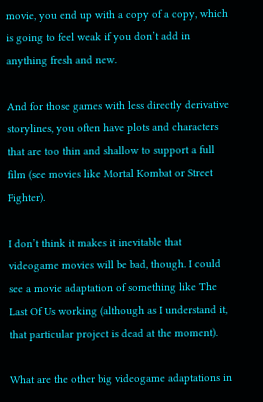movie, you end up with a copy of a copy, which is going to feel weak if you don’t add in anything fresh and new.

And for those games with less directly derivative storylines, you often have plots and characters that are too thin and shallow to support a full film (see movies like Mortal Kombat or Street Fighter).

I don’t think it makes it inevitable that videogame movies will be bad, though. I could see a movie adaptation of something like The Last Of Us working (although as I understand it, that particular project is dead at the moment).

What are the other big videogame adaptations in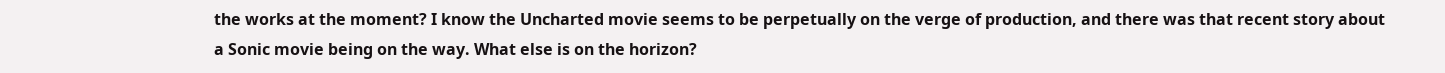the works at the moment? I know the Uncharted movie seems to be perpetually on the verge of production, and there was that recent story about a Sonic movie being on the way. What else is on the horizon?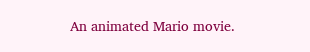An animated Mario movie.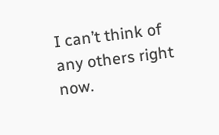I can’t think of any others right now.